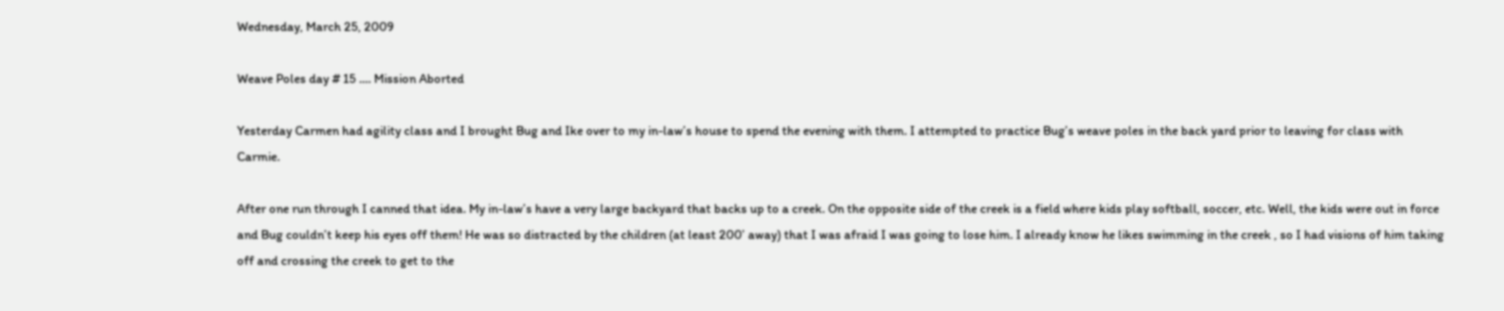Wednesday, March 25, 2009

Weave Poles day # 15 .... Mission Aborted

Yesterday Carmen had agility class and I brought Bug and Ike over to my in-law’s house to spend the evening with them. I attempted to practice Bug’s weave poles in the back yard prior to leaving for class with Carmie.

After one run through I canned that idea. My in-law’s have a very large backyard that backs up to a creek. On the opposite side of the creek is a field where kids play softball, soccer, etc. Well, the kids were out in force and Bug couldn’t keep his eyes off them! He was so distracted by the children (at least 200’ away) that I was afraid I was going to lose him. I already know he likes swimming in the creek , so I had visions of him taking off and crossing the creek to get to the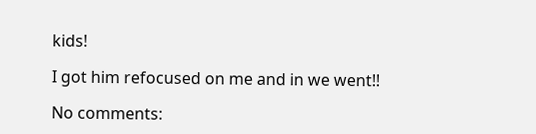kids!

I got him refocused on me and in we went!!

No comments: